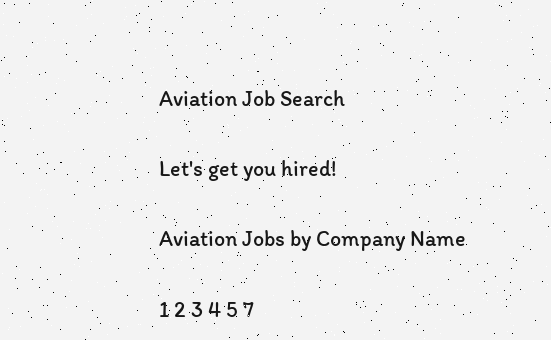Aviation Job Search

Let's get you hired!

Aviation Jobs by Company Name

1 2 3 4 5 7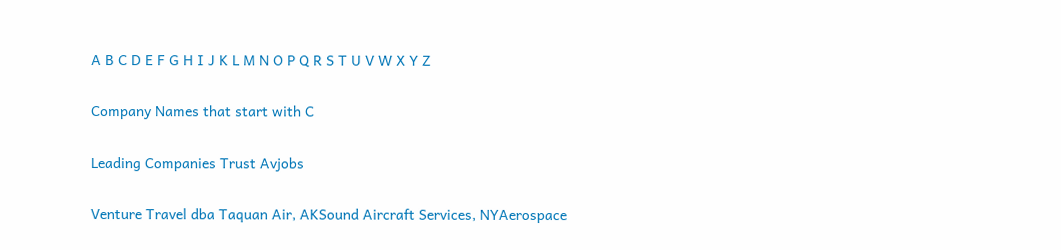A B C D E F G H I J K L M N O P Q R S T U V W X Y Z

Company Names that start with C

Leading Companies Trust Avjobs

Venture Travel dba Taquan Air, AKSound Aircraft Services, NYAerospace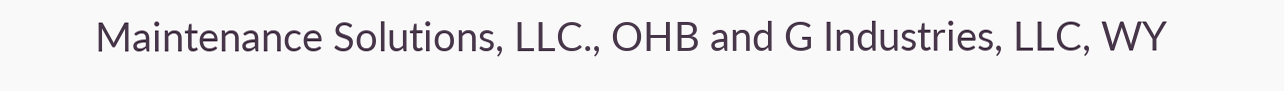Maintenance Solutions, LLC., OHB and G Industries, LLC, WY